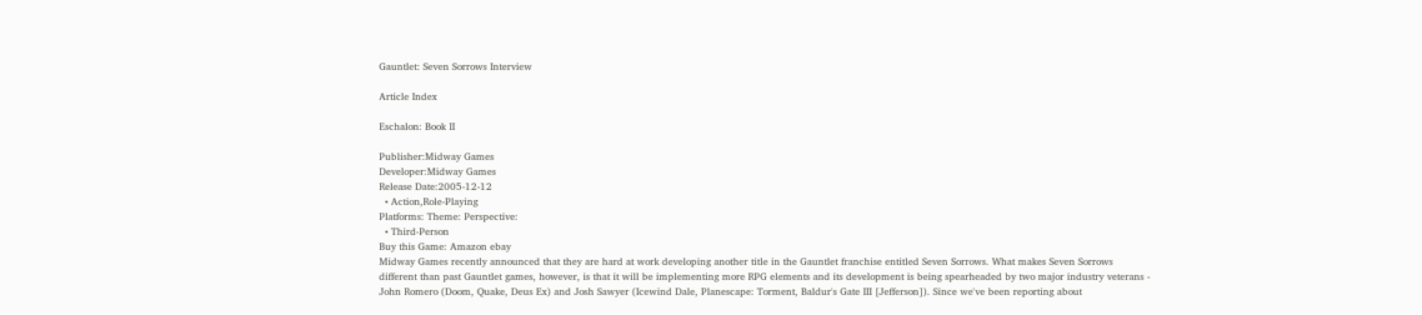Gauntlet: Seven Sorrows Interview

Article Index

Eschalon: Book II

Publisher:Midway Games
Developer:Midway Games
Release Date:2005-12-12
  • Action,Role-Playing
Platforms: Theme: Perspective:
  • Third-Person
Buy this Game: Amazon ebay
Midway Games recently announced that they are hard at work developing another title in the Gauntlet franchise entitled Seven Sorrows. What makes Seven Sorrows different than past Gauntlet games, however, is that it will be implementing more RPG elements and its development is being spearheaded by two major industry veterans - John Romero (Doom, Quake, Deus Ex) and Josh Sawyer (Icewind Dale, Planescape: Torment, Baldur's Gate III [Jefferson]). Since we've been reporting about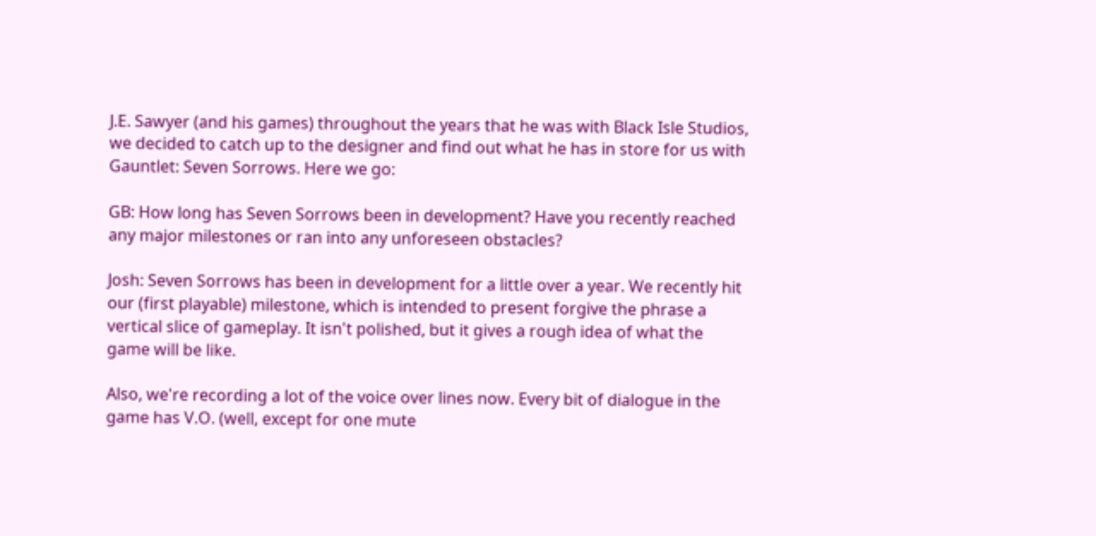J.E. Sawyer (and his games) throughout the years that he was with Black Isle Studios, we decided to catch up to the designer and find out what he has in store for us with Gauntlet: Seven Sorrows. Here we go:

GB: How long has Seven Sorrows been in development? Have you recently reached any major milestones or ran into any unforeseen obstacles?

Josh: Seven Sorrows has been in development for a little over a year. We recently hit our (first playable) milestone, which is intended to present forgive the phrase a vertical slice of gameplay. It isn't polished, but it gives a rough idea of what the game will be like.

Also, we're recording a lot of the voice over lines now. Every bit of dialogue in the game has V.O. (well, except for one mute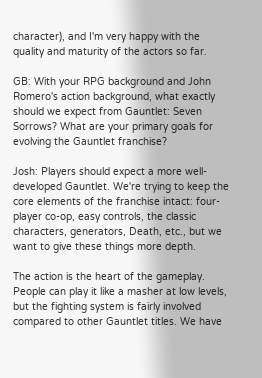character), and I'm very happy with the quality and maturity of the actors so far.

GB: With your RPG background and John Romero's action background, what exactly should we expect from Gauntlet: Seven Sorrows? What are your primary goals for evolving the Gauntlet franchise?

Josh: Players should expect a more well-developed Gauntlet. We're trying to keep the core elements of the franchise intact: four-player co-op, easy controls, the classic characters, generators, Death, etc., but we want to give these things more depth.

The action is the heart of the gameplay. People can play it like a masher at low levels, but the fighting system is fairly involved compared to other Gauntlet titles. We have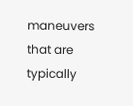maneuvers that are typically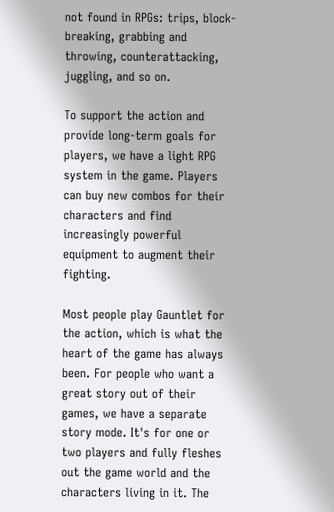not found in RPGs: trips, block-breaking, grabbing and throwing, counterattacking, juggling, and so on.

To support the action and provide long-term goals for players, we have a light RPG system in the game. Players can buy new combos for their characters and find increasingly powerful equipment to augment their fighting.

Most people play Gauntlet for the action, which is what the heart of the game has always been. For people who want a great story out of their games, we have a separate story mode. It's for one or two players and fully fleshes out the game world and the characters living in it. The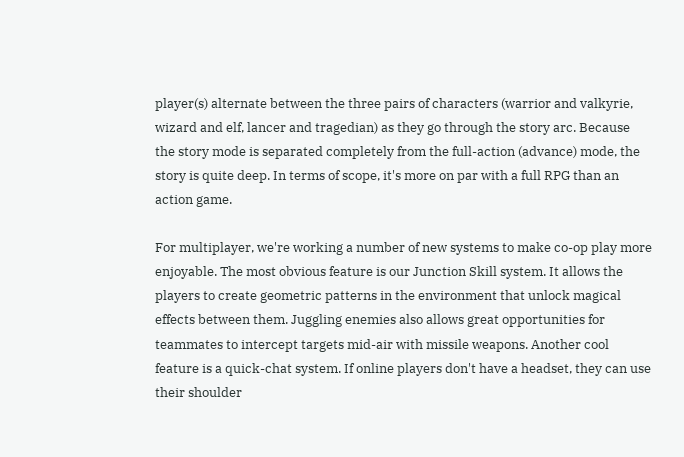player(s) alternate between the three pairs of characters (warrior and valkyrie, wizard and elf, lancer and tragedian) as they go through the story arc. Because the story mode is separated completely from the full-action (advance) mode, the story is quite deep. In terms of scope, it's more on par with a full RPG than an action game.

For multiplayer, we're working a number of new systems to make co-op play more enjoyable. The most obvious feature is our Junction Skill system. It allows the players to create geometric patterns in the environment that unlock magical effects between them. Juggling enemies also allows great opportunities for teammates to intercept targets mid-air with missile weapons. Another cool feature is a quick-chat system. If online players don't have a headset, they can use their shoulder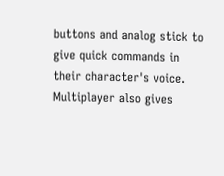buttons and analog stick to give quick commands in their character's voice. Multiplayer also gives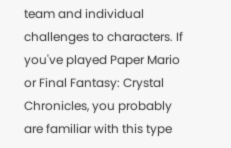team and individual challenges to characters. If you've played Paper Mario or Final Fantasy: Crystal Chronicles, you probably are familiar with this type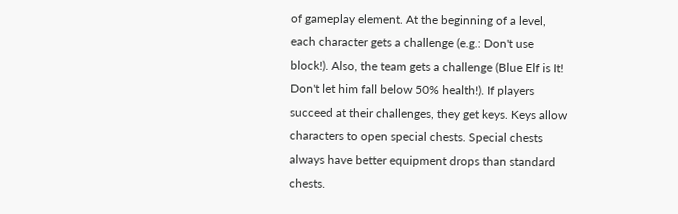of gameplay element. At the beginning of a level, each character gets a challenge (e.g.: Don't use block!). Also, the team gets a challenge (Blue Elf is It! Don't let him fall below 50% health!). If players succeed at their challenges, they get keys. Keys allow characters to open special chests. Special chests always have better equipment drops than standard chests.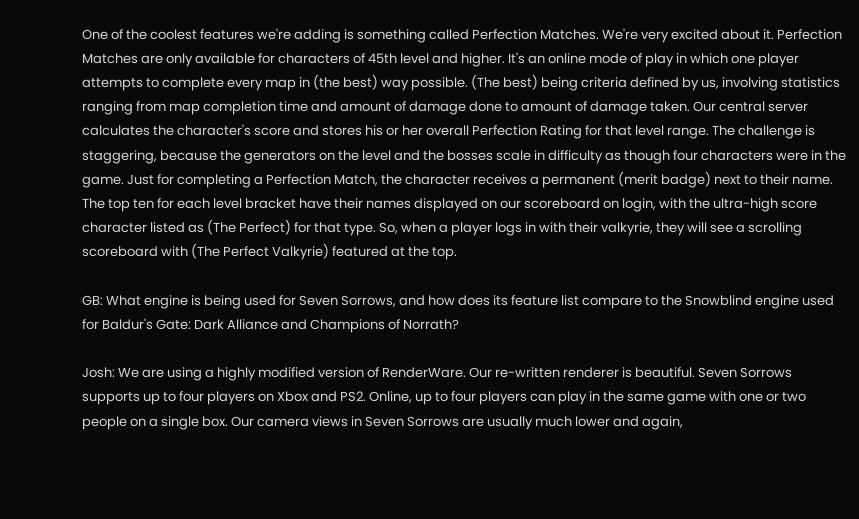One of the coolest features we're adding is something called Perfection Matches. We're very excited about it. Perfection Matches are only available for characters of 45th level and higher. It's an online mode of play in which one player attempts to complete every map in (the best) way possible. (The best) being criteria defined by us, involving statistics ranging from map completion time and amount of damage done to amount of damage taken. Our central server calculates the character's score and stores his or her overall Perfection Rating for that level range. The challenge is staggering, because the generators on the level and the bosses scale in difficulty as though four characters were in the game. Just for completing a Perfection Match, the character receives a permanent (merit badge) next to their name. The top ten for each level bracket have their names displayed on our scoreboard on login, with the ultra-high score character listed as (The Perfect) for that type. So, when a player logs in with their valkyrie, they will see a scrolling scoreboard with (The Perfect Valkyrie) featured at the top.

GB: What engine is being used for Seven Sorrows, and how does its feature list compare to the Snowblind engine used for Baldur's Gate: Dark Alliance and Champions of Norrath?

Josh: We are using a highly modified version of RenderWare. Our re-written renderer is beautiful. Seven Sorrows supports up to four players on Xbox and PS2. Online, up to four players can play in the same game with one or two people on a single box. Our camera views in Seven Sorrows are usually much lower and again,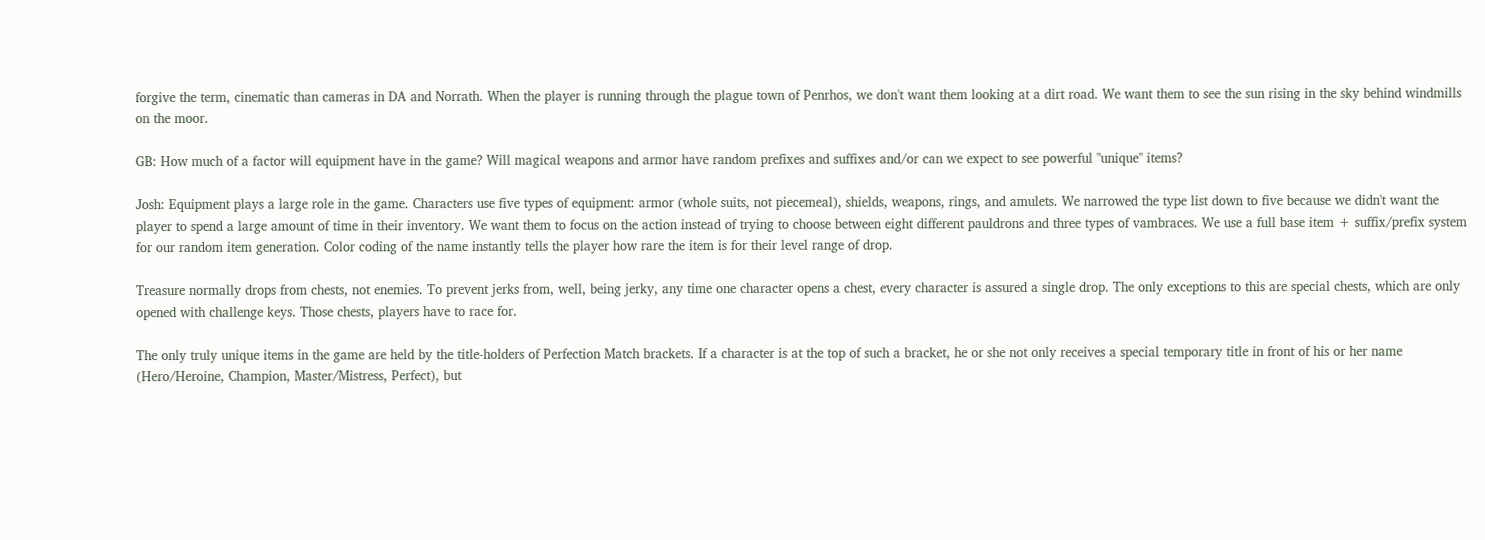forgive the term, cinematic than cameras in DA and Norrath. When the player is running through the plague town of Penrhos, we don't want them looking at a dirt road. We want them to see the sun rising in the sky behind windmills on the moor.

GB: How much of a factor will equipment have in the game? Will magical weapons and armor have random prefixes and suffixes and/or can we expect to see powerful "unique" items?

Josh: Equipment plays a large role in the game. Characters use five types of equipment: armor (whole suits, not piecemeal), shields, weapons, rings, and amulets. We narrowed the type list down to five because we didn't want the player to spend a large amount of time in their inventory. We want them to focus on the action instead of trying to choose between eight different pauldrons and three types of vambraces. We use a full base item + suffix/prefix system for our random item generation. Color coding of the name instantly tells the player how rare the item is for their level range of drop.

Treasure normally drops from chests, not enemies. To prevent jerks from, well, being jerky, any time one character opens a chest, every character is assured a single drop. The only exceptions to this are special chests, which are only opened with challenge keys. Those chests, players have to race for.

The only truly unique items in the game are held by the title-holders of Perfection Match brackets. If a character is at the top of such a bracket, he or she not only receives a special temporary title in front of his or her name (Hero/Heroine, Champion, Master/Mistress, Perfect), but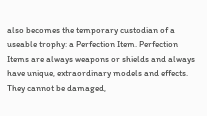also becomes the temporary custodian of a useable trophy: a Perfection Item. Perfection Items are always weapons or shields and always have unique, extraordinary models and effects. They cannot be damaged,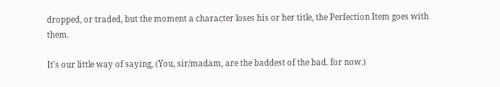dropped, or traded, but the moment a character loses his or her title, the Perfection Item goes with them.

It's our little way of saying, (You, sir/madam, are the baddest of the bad. for now.)